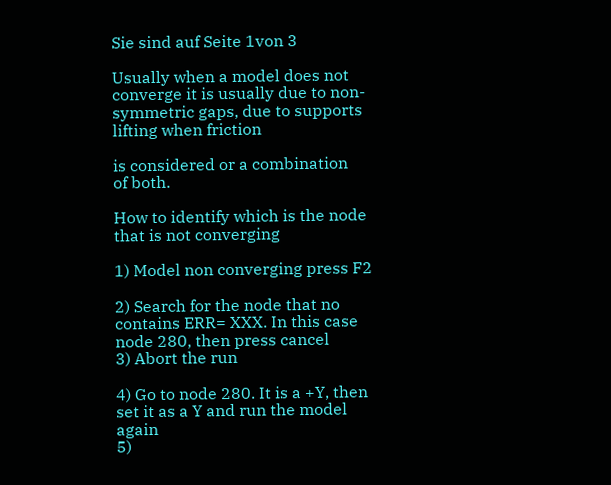Sie sind auf Seite 1von 3

Usually when a model does not converge it is usually due to non-symmetric gaps, due to supports lifting when friction

is considered or a combination
of both.

How to identify which is the node that is not converging

1) Model non converging press F2

2) Search for the node that no contains ERR= XXX. In this case node 280, then press cancel
3) Abort the run

4) Go to node 280. It is a +Y, then set it as a Y and run the model again
5)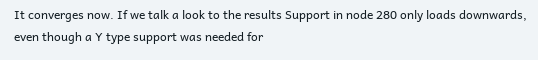It converges now. If we talk a look to the results Support in node 280 only loads downwards, even though a Y type support was needed for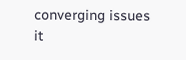converging issues it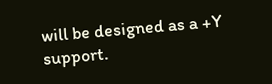will be designed as a +Y support.